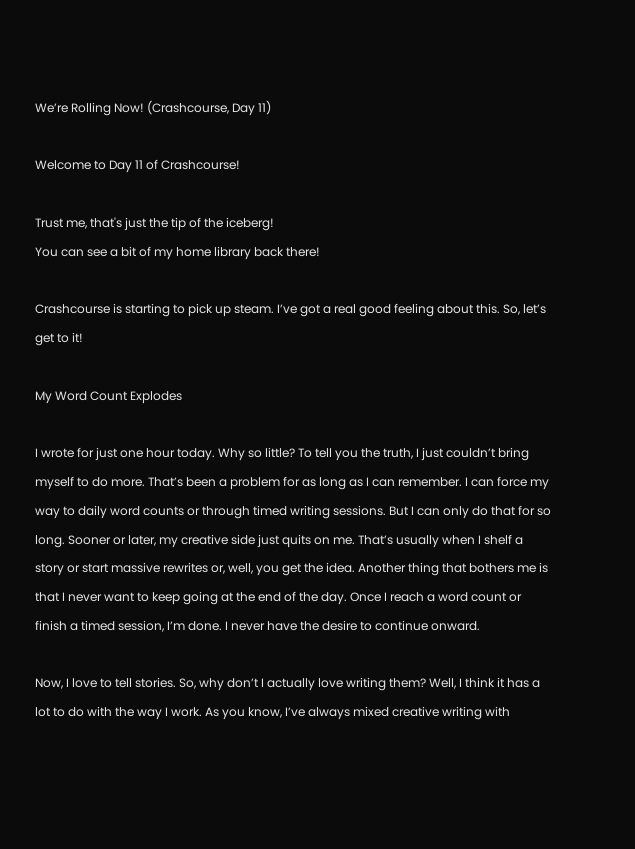We’re Rolling Now! (Crashcourse, Day 11)

Welcome to Day 11 of Crashcourse!

Trust me, that's just the tip of the iceberg!
You can see a bit of my home library back there!

Crashcourse is starting to pick up steam. I’ve got a real good feeling about this. So, let’s get to it!

My Word Count Explodes

I wrote for just one hour today. Why so little? To tell you the truth, I just couldn’t bring myself to do more. That’s been a problem for as long as I can remember. I can force my way to daily word counts or through timed writing sessions. But I can only do that for so long. Sooner or later, my creative side just quits on me. That’s usually when I shelf a story or start massive rewrites or, well, you get the idea. Another thing that bothers me is that I never want to keep going at the end of the day. Once I reach a word count or finish a timed session, I’m done. I never have the desire to continue onward.

Now, I love to tell stories. So, why don’t I actually love writing them? Well, I think it has a lot to do with the way I work. As you know, I’ve always mixed creative writing with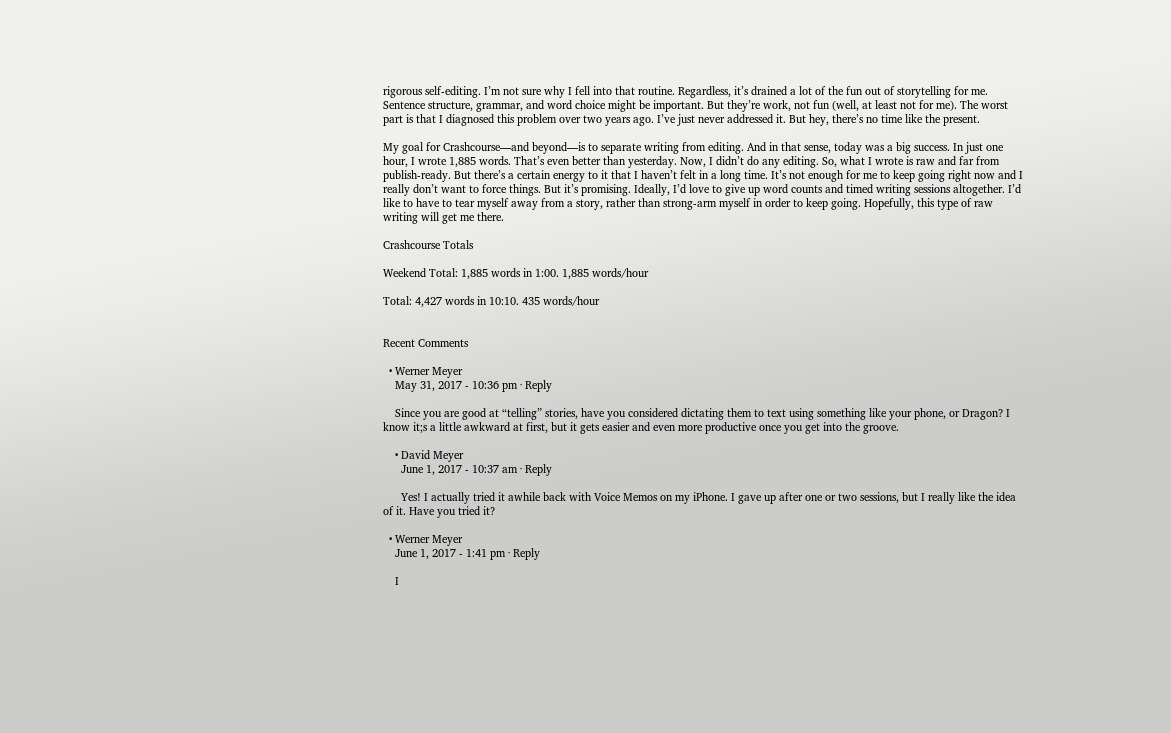rigorous self-editing. I’m not sure why I fell into that routine. Regardless, it’s drained a lot of the fun out of storytelling for me. Sentence structure, grammar, and word choice might be important. But they’re work, not fun (well, at least not for me). The worst part is that I diagnosed this problem over two years ago. I’ve just never addressed it. But hey, there’s no time like the present.

My goal for Crashcourse—and beyond—is to separate writing from editing. And in that sense, today was a big success. In just one hour, I wrote 1,885 words. That’s even better than yesterday. Now, I didn’t do any editing. So, what I wrote is raw and far from publish-ready. But there’s a certain energy to it that I haven’t felt in a long time. It’s not enough for me to keep going right now and I really don’t want to force things. But it’s promising. Ideally, I’d love to give up word counts and timed writing sessions altogether. I’d like to have to tear myself away from a story, rather than strong-arm myself in order to keep going. Hopefully, this type of raw writing will get me there.

Crashcourse Totals

Weekend Total: 1,885 words in 1:00. 1,885 words/hour

Total: 4,427 words in 10:10. 435 words/hour


Recent Comments

  • Werner Meyer
    May 31, 2017 - 10:36 pm · Reply

    Since you are good at “telling” stories, have you considered dictating them to text using something like your phone, or Dragon? I know it;s a little awkward at first, but it gets easier and even more productive once you get into the groove.

    • David Meyer
      June 1, 2017 - 10:37 am · Reply

      Yes! I actually tried it awhile back with Voice Memos on my iPhone. I gave up after one or two sessions, but I really like the idea of it. Have you tried it?

  • Werner Meyer
    June 1, 2017 - 1:41 pm · Reply

    I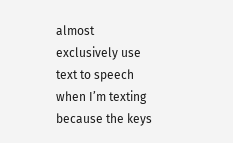almost exclusively use text to speech when I’m texting because the keys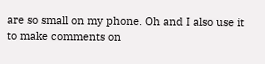are so small on my phone. Oh and I also use it to make comments on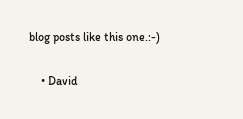blog posts like this one.:-)

    • David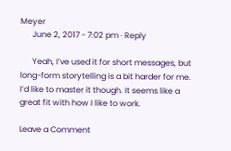Meyer
      June 2, 2017 - 7:02 pm · Reply

      Yeah, I’ve used it for short messages, but long-form storytelling is a bit harder for me. I’d like to master it though. It seems like a great fit with how I like to work.

Leave a Comment